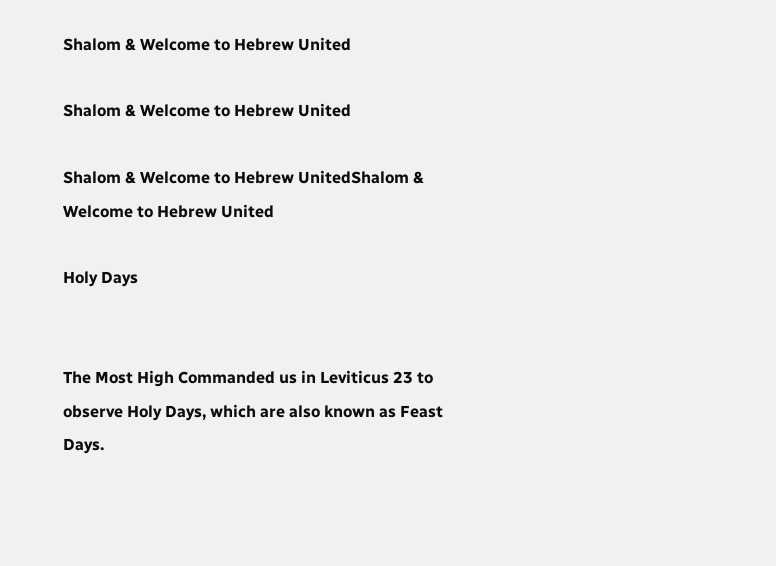Shalom & Welcome to Hebrew United

Shalom & Welcome to Hebrew United

Shalom & Welcome to Hebrew UnitedShalom & Welcome to Hebrew United

Holy Days


The Most High Commanded us in Leviticus 23 to observe Holy Days, which are also known as Feast Days.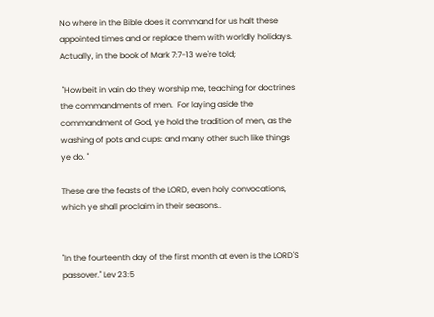No where in the Bible does it command for us halt these appointed times and or replace them with worldly holidays.  Actually, in the book of Mark 7:7-13 we're told;

 "Howbeit in vain do they worship me, teaching for doctrines the commandments of men.  For laying aside the commandment of God, ye hold the tradition of men, as the washing of pots and cups: and many other such like things ye do. "

These are the feasts of the LORD, even holy convocations, which ye shall proclaim in their seasons..


"In the fourteenth day of the first month at even is the LORD'S passover." Lev 23:5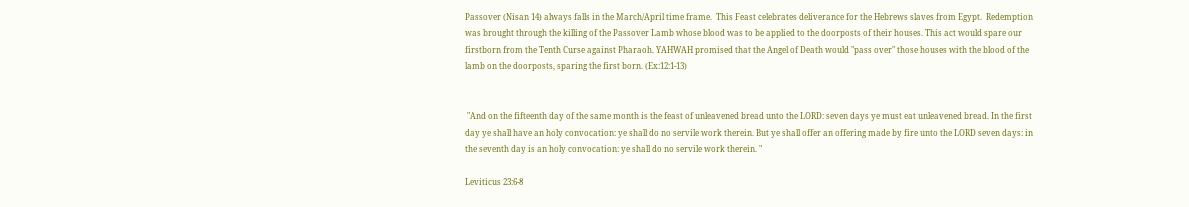Passover (Nisan 14) always falls in the March/April time frame.  This Feast celebrates deliverance for the Hebrews slaves from Egypt.  Redemption was brought through the killing of the Passover Lamb whose blood was to be applied to the doorposts of their houses. This act would spare our firstborn from the Tenth Curse against Pharaoh. YAHWAH promised that the Angel of Death would "pass over" those houses with the blood of the lamb on the doorposts, sparing the first born. (Ex:12:1-13)


 "And on the fifteenth day of the same month is the feast of unleavened bread unto the LORD: seven days ye must eat unleavened bread. In the first day ye shall have an holy convocation: ye shall do no servile work therein. But ye shall offer an offering made by fire unto the LORD seven days: in the seventh day is an holy convocation: ye shall do no servile work therein. "

Leviticus 23:6-8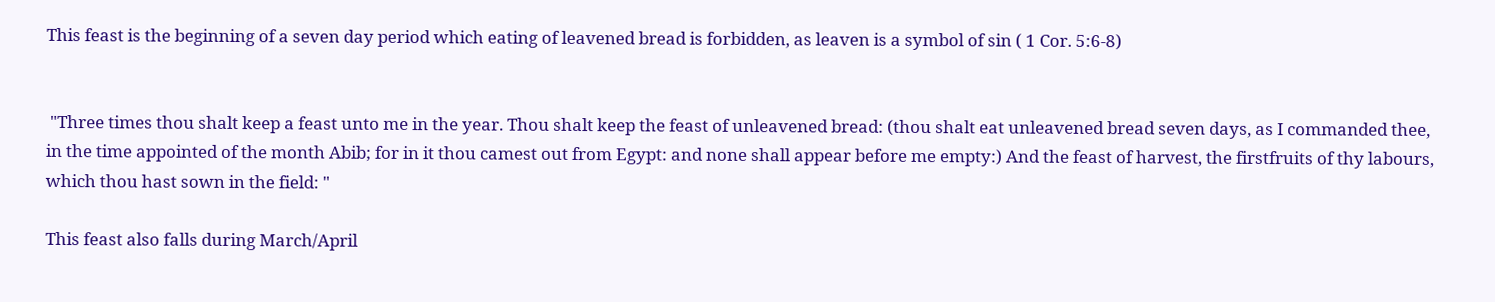This feast is the beginning of a seven day period which eating of leavened bread is forbidden, as leaven is a symbol of sin ( 1 Cor. 5:6-8)


 "Three times thou shalt keep a feast unto me in the year. Thou shalt keep the feast of unleavened bread: (thou shalt eat unleavened bread seven days, as I commanded thee, in the time appointed of the month Abib; for in it thou camest out from Egypt: and none shall appear before me empty:) And the feast of harvest, the firstfruits of thy labours, which thou hast sown in the field: "

This feast also falls during March/April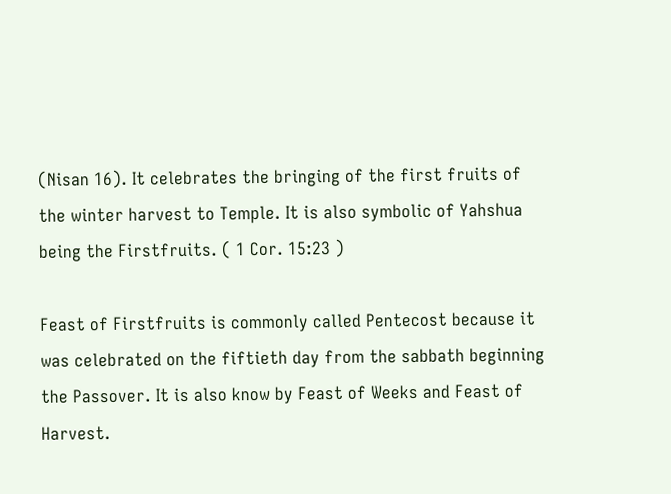(Nisan 16). It celebrates the bringing of the first fruits of the winter harvest to Temple. It is also symbolic of Yahshua being the Firstfruits. ( 1 Cor. 15:23 )

Feast of Firstfruits is commonly called Pentecost because it was celebrated on the fiftieth day from the sabbath beginning the Passover. It is also know by Feast of Weeks and Feast of Harvest.